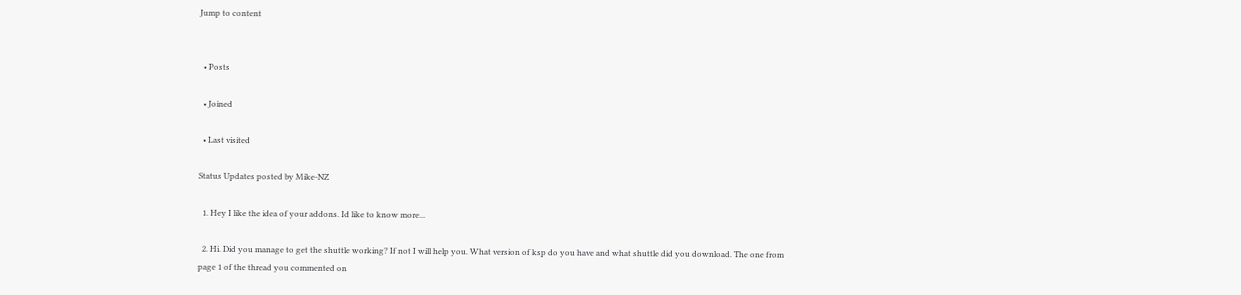Jump to content


  • Posts

  • Joined

  • Last visited

Status Updates posted by Mike-NZ

  1. Hey I like the idea of your addons. Id like to know more...

  2. Hi. Did you manage to get the shuttle working? If not I will help you. What version of ksp do you have and what shuttle did you download. The one from page 1 of the thread you commented on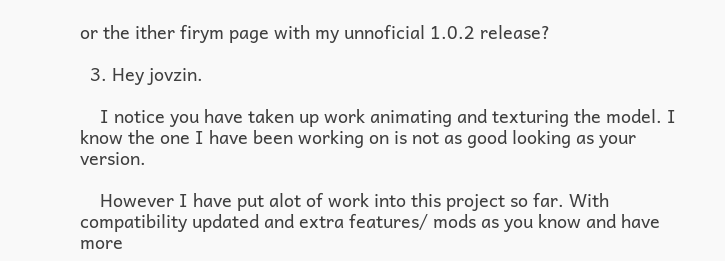or the ither firym page with my unnoficial 1.0.2 release?

  3. Hey jovzin.

    I notice you have taken up work animating and texturing the model. I know the one I have been working on is not as good looking as your version.

    However I have put alot of work into this project so far. With compatibility updated and extra features/ mods as you know and have more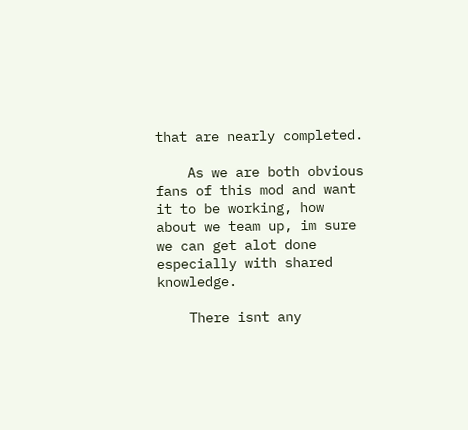that are nearly completed.

    As we are both obvious fans of this mod and want it to be working, how about we team up, im sure we can get alot done especially with shared knowledge.

    There isnt any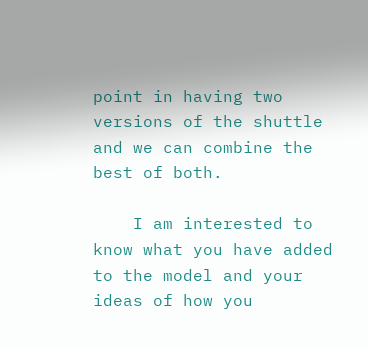point in having two versions of the shuttle and we can combine the best of both.

    I am interested to know what you have added to the model and your ideas of how you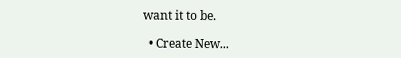want it to be.

  • Create New...